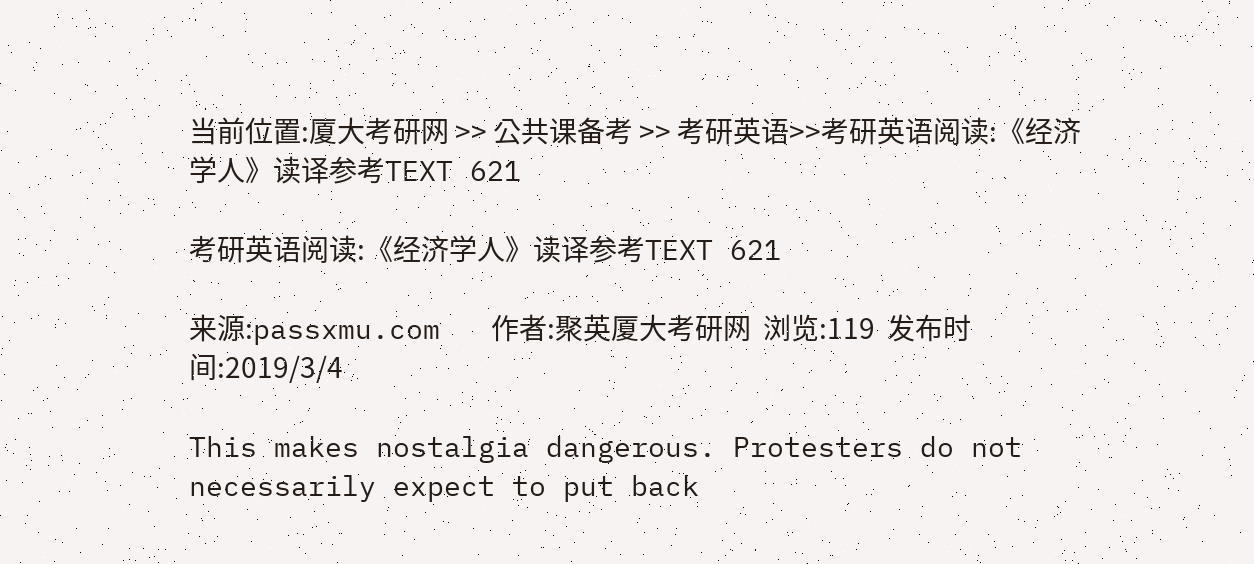当前位置:厦大考研网 >> 公共课备考 >> 考研英语>>考研英语阅读:《经济学人》读译参考TEXT 621

考研英语阅读:《经济学人》读译参考TEXT 621

来源:passxmu.com   作者:聚英厦大考研网  浏览:119  发布时间:2019/3/4

This makes nostalgia dangerous. Protesters do not necessarily expect to put back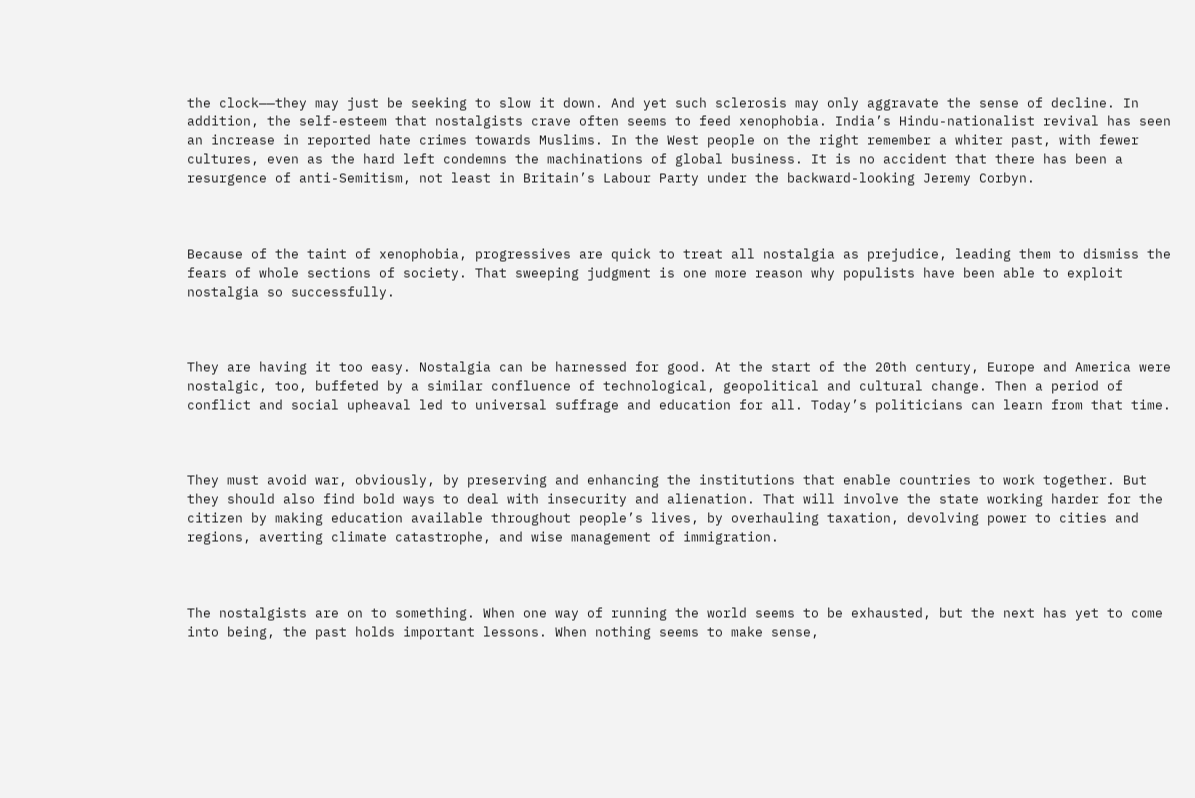the clock——they may just be seeking to slow it down. And yet such sclerosis may only aggravate the sense of decline. In addition, the self-esteem that nostalgists crave often seems to feed xenophobia. India’s Hindu-nationalist revival has seen an increase in reported hate crimes towards Muslims. In the West people on the right remember a whiter past, with fewer cultures, even as the hard left condemns the machinations of global business. It is no accident that there has been a resurgence of anti-Semitism, not least in Britain’s Labour Party under the backward-looking Jeremy Corbyn.



Because of the taint of xenophobia, progressives are quick to treat all nostalgia as prejudice, leading them to dismiss the fears of whole sections of society. That sweeping judgment is one more reason why populists have been able to exploit nostalgia so successfully.



They are having it too easy. Nostalgia can be harnessed for good. At the start of the 20th century, Europe and America were nostalgic, too, buffeted by a similar confluence of technological, geopolitical and cultural change. Then a period of conflict and social upheaval led to universal suffrage and education for all. Today’s politicians can learn from that time.



They must avoid war, obviously, by preserving and enhancing the institutions that enable countries to work together. But they should also find bold ways to deal with insecurity and alienation. That will involve the state working harder for the citizen by making education available throughout people’s lives, by overhauling taxation, devolving power to cities and regions, averting climate catastrophe, and wise management of immigration.



The nostalgists are on to something. When one way of running the world seems to be exhausted, but the next has yet to come into being, the past holds important lessons. When nothing seems to make sense,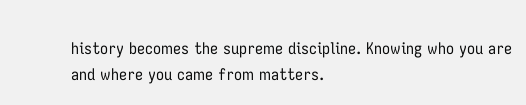history becomes the supreme discipline. Knowing who you are and where you came from matters.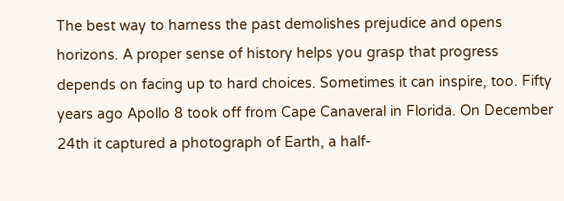The best way to harness the past demolishes prejudice and opens horizons. A proper sense of history helps you grasp that progress depends on facing up to hard choices. Sometimes it can inspire, too. Fifty years ago Apollo 8 took off from Cape Canaveral in Florida. On December 24th it captured a photograph of Earth, a half-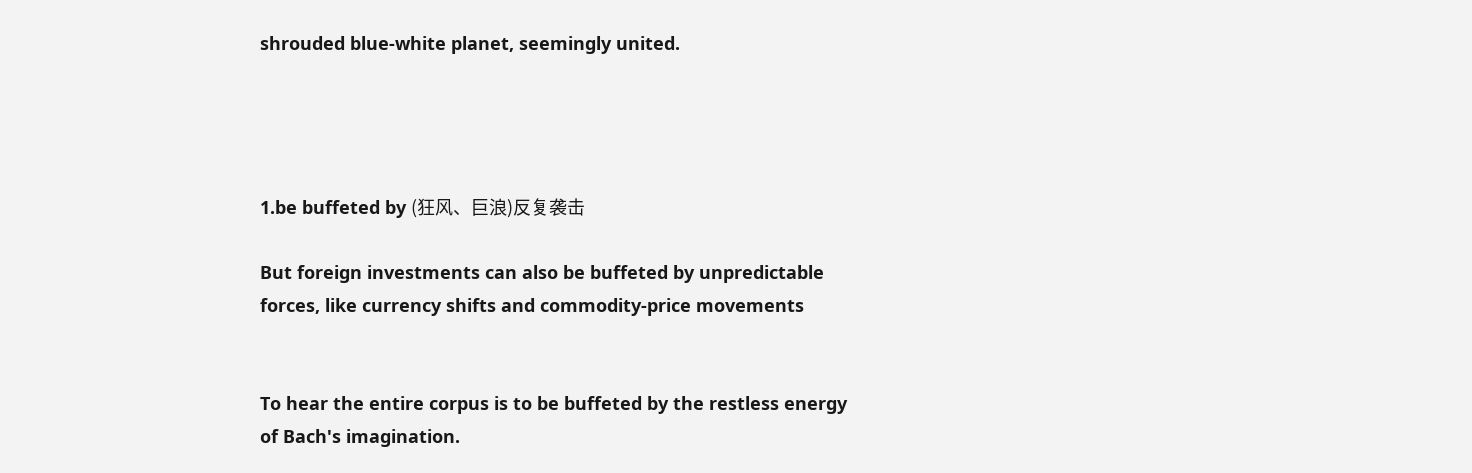shrouded blue-white planet, seemingly united.




1.be buffeted by (狂风、巨浪)反复袭击

But foreign investments can also be buffeted by unpredictable forces, like currency shifts and commodity-price movements


To hear the entire corpus is to be buffeted by the restless energy of Bach's imagination.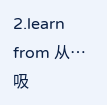2.learn from 从…吸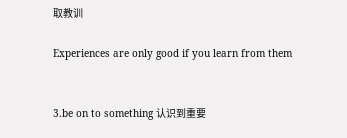取教训

Experiences are only good if you learn from them


3.be on to something 认识到重要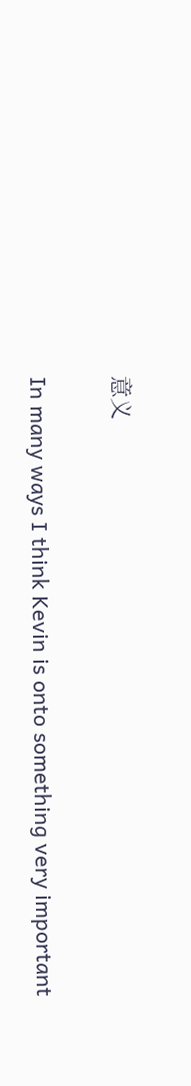意义

In many ways I think Kevin is onto something very important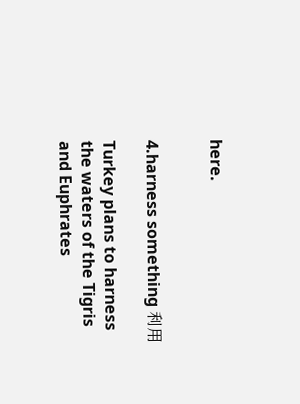here.


4.harness something 利用

Turkey plans to harness the waters of the Tigris and Euphrates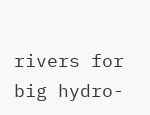rivers for big hydro-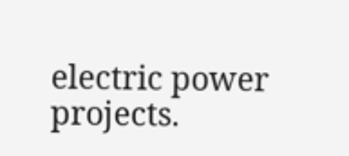electric power projects.